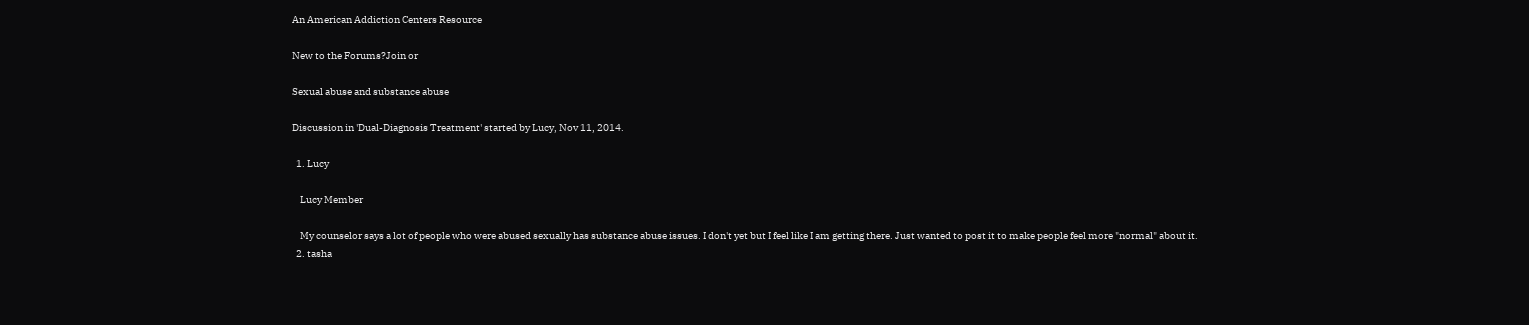An American Addiction Centers Resource

New to the Forums?Join or

Sexual abuse and substance abuse

Discussion in 'Dual-Diagnosis Treatment' started by Lucy, Nov 11, 2014.

  1. Lucy

    Lucy Member

    My counselor says a lot of people who were abused sexually has substance abuse issues. I don't yet but I feel like I am getting there. Just wanted to post it to make people feel more "normal" about it.
  2. tasha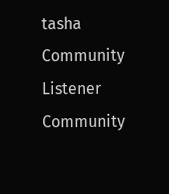tasha Community Listener Community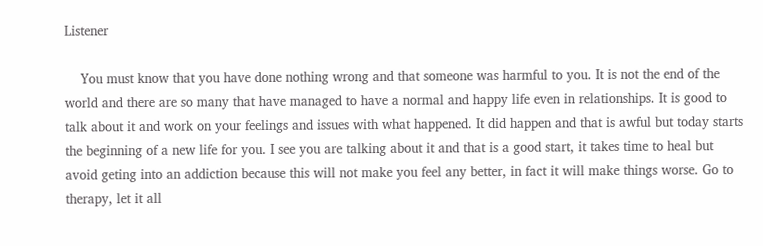Listener

    You must know that you have done nothing wrong and that someone was harmful to you. It is not the end of the world and there are so many that have managed to have a normal and happy life even in relationships. It is good to talk about it and work on your feelings and issues with what happened. It did happen and that is awful but today starts the beginning of a new life for you. I see you are talking about it and that is a good start, it takes time to heal but avoid geting into an addiction because this will not make you feel any better, in fact it will make things worse. Go to therapy, let it all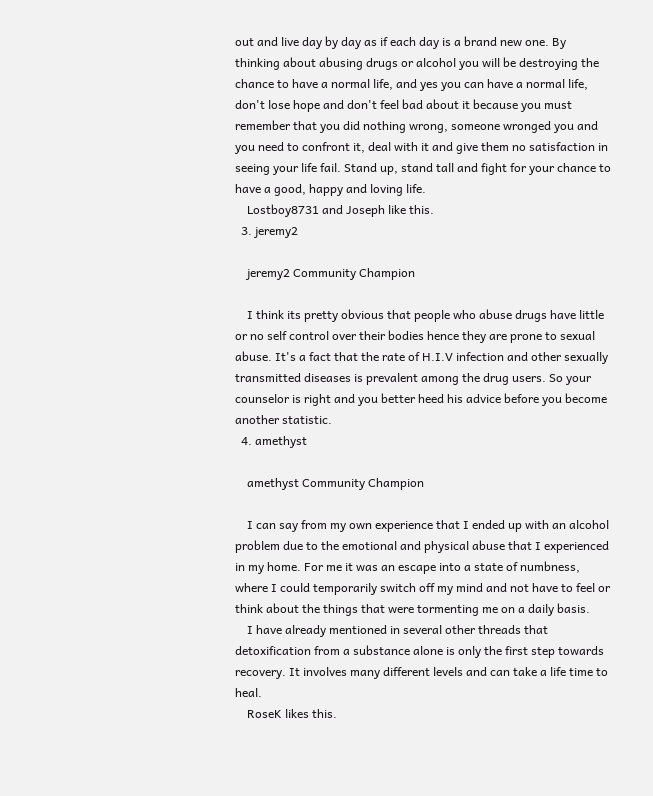out and live day by day as if each day is a brand new one. By thinking about abusing drugs or alcohol you will be destroying the chance to have a normal life, and yes you can have a normal life, don't lose hope and don't feel bad about it because you must remember that you did nothing wrong, someone wronged you and you need to confront it, deal with it and give them no satisfaction in seeing your life fail. Stand up, stand tall and fight for your chance to have a good, happy and loving life.
    Lostboy8731 and Joseph like this.
  3. jeremy2

    jeremy2 Community Champion

    I think its pretty obvious that people who abuse drugs have little or no self control over their bodies hence they are prone to sexual abuse. It's a fact that the rate of H.I.V infection and other sexually transmitted diseases is prevalent among the drug users. So your counselor is right and you better heed his advice before you become another statistic.
  4. amethyst

    amethyst Community Champion

    I can say from my own experience that I ended up with an alcohol problem due to the emotional and physical abuse that I experienced in my home. For me it was an escape into a state of numbness, where I could temporarily switch off my mind and not have to feel or think about the things that were tormenting me on a daily basis.
    I have already mentioned in several other threads that detoxification from a substance alone is only the first step towards recovery. It involves many different levels and can take a life time to heal.
    RoseK likes this.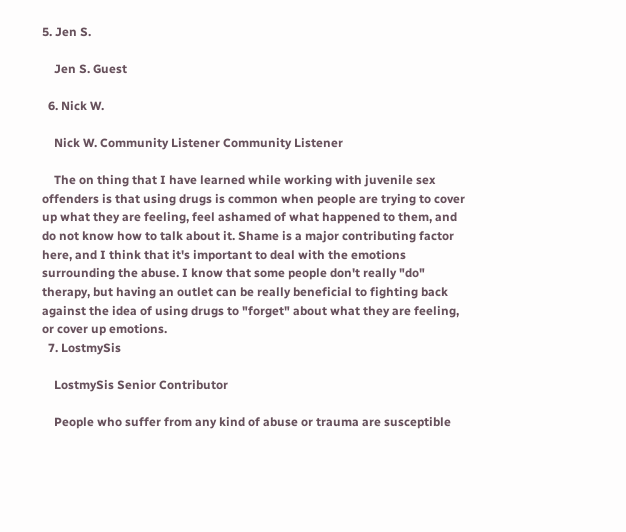5. Jen S.

    Jen S. Guest

  6. Nick W.

    Nick W. Community Listener Community Listener

    The on thing that I have learned while working with juvenile sex offenders is that using drugs is common when people are trying to cover up what they are feeling, feel ashamed of what happened to them, and do not know how to talk about it. Shame is a major contributing factor here, and I think that it's important to deal with the emotions surrounding the abuse. I know that some people don't really "do" therapy, but having an outlet can be really beneficial to fighting back against the idea of using drugs to "forget" about what they are feeling, or cover up emotions.
  7. LostmySis

    LostmySis Senior Contributor

    People who suffer from any kind of abuse or trauma are susceptible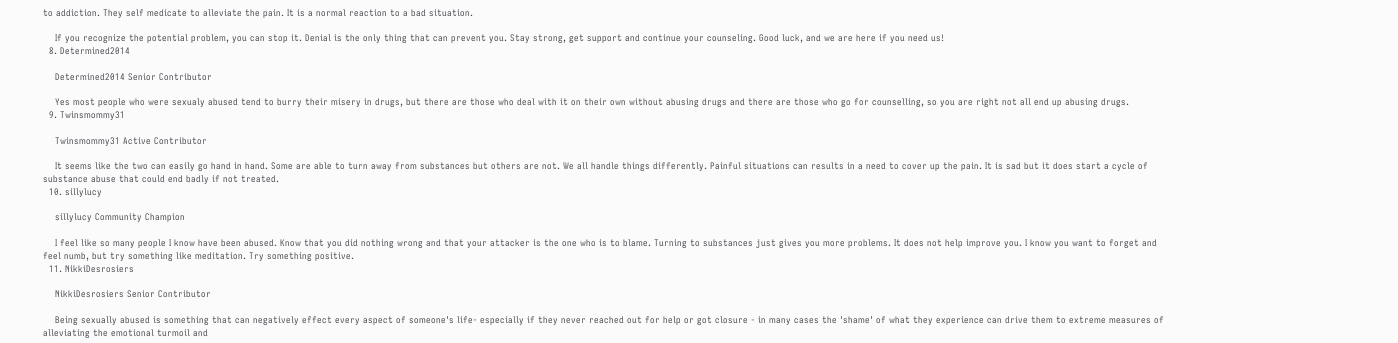to addiction. They self medicate to alleviate the pain. It is a normal reaction to a bad situation.

    If you recognize the potential problem, you can stop it. Denial is the only thing that can prevent you. Stay strong, get support and continue your counseling. Good luck, and we are here if you need us!
  8. Determined2014

    Determined2014 Senior Contributor

    Yes most people who were sexualy abused tend to burry their misery in drugs, but there are those who deal with it on their own without abusing drugs and there are those who go for counselling, so you are right not all end up abusing drugs.
  9. Twinsmommy31

    Twinsmommy31 Active Contributor

    It seems like the two can easily go hand in hand. Some are able to turn away from substances but others are not. We all handle things differently. Painful situations can results in a need to cover up the pain. It is sad but it does start a cycle of substance abuse that could end badly if not treated.
  10. sillylucy

    sillylucy Community Champion

    I feel like so many people I know have been abused. Know that you did nothing wrong and that your attacker is the one who is to blame. Turning to substances just gives you more problems. It does not help improve you. I know you want to forget and feel numb, but try something like meditation. Try something positive.
  11. NikkiDesrosiers

    NikkiDesrosiers Senior Contributor

    Being sexually abused is something that can negatively effect every aspect of someone's life- especially if they never reached out for help or got closure - in many cases the 'shame' of what they experience can drive them to extreme measures of alleviating the emotional turmoil and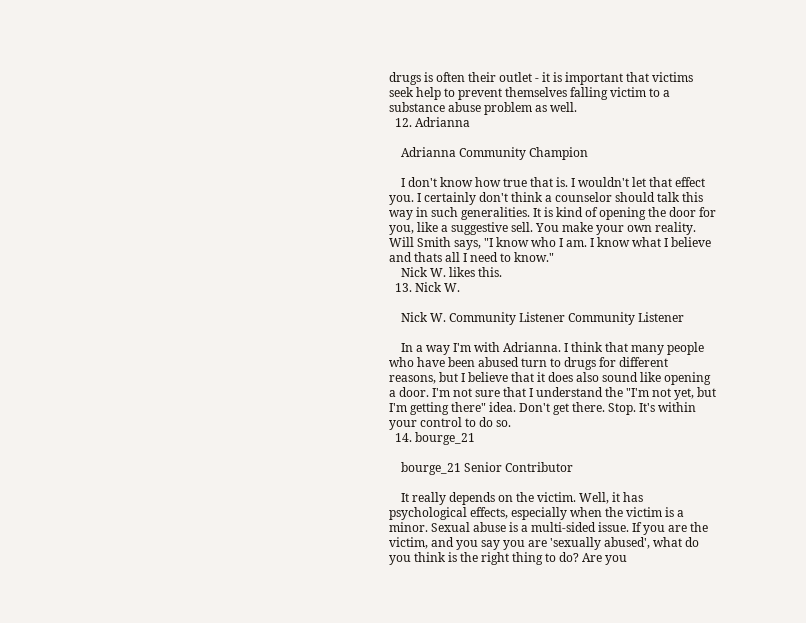drugs is often their outlet - it is important that victims seek help to prevent themselves falling victim to a substance abuse problem as well.
  12. Adrianna

    Adrianna Community Champion

    I don't know how true that is. I wouldn't let that effect you. I certainly don't think a counselor should talk this way in such generalities. It is kind of opening the door for you, like a suggestive sell. You make your own reality. Will Smith says, "I know who I am. I know what I believe and thats all I need to know."
    Nick W. likes this.
  13. Nick W.

    Nick W. Community Listener Community Listener

    In a way I'm with Adrianna. I think that many people who have been abused turn to drugs for different reasons, but I believe that it does also sound like opening a door. I'm not sure that I understand the "I'm not yet, but I'm getting there" idea. Don't get there. Stop. It's within your control to do so.
  14. bourge_21

    bourge_21 Senior Contributor

    It really depends on the victim. Well, it has psychological effects, especially when the victim is a minor. Sexual abuse is a multi-sided issue. If you are the victim, and you say you are 'sexually abused', what do you think is the right thing to do? Are you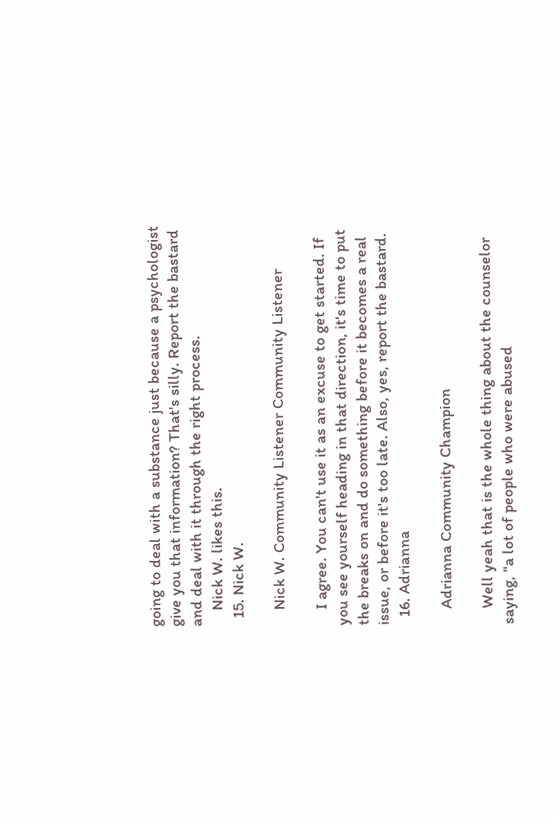going to deal with a substance just because a psychologist give you that information? That's silly. Report the bastard and deal with it through the right process.
    Nick W. likes this.
  15. Nick W.

    Nick W. Community Listener Community Listener

    I agree. You can't use it as an excuse to get started. If you see yourself heading in that direction, it's time to put the breaks on and do something before it becomes a real issue, or before it's too late. Also, yes, report the bastard.
  16. Adrianna

    Adrianna Community Champion

    Well yeah that is the whole thing about the counselor saying, "a lot of people who were abused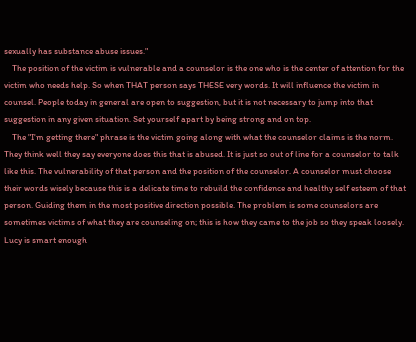sexually has substance abuse issues."
    The position of the victim is vulnerable and a counselor is the one who is the center of attention for the victim who needs help. So when THAT person says THESE very words. It will influence the victim in counsel. People today in general are open to suggestion, but it is not necessary to jump into that suggestion in any given situation. Set yourself apart by being strong and on top.
    The "I'm getting there" phrase is the victim going along with what the counselor claims is the norm. They think well they say everyone does this that is abused. It is just so out of line for a counselor to talk like this. The vulnerability of that person and the position of the counselor. A counselor must choose their words wisely because this is a delicate time to rebuild the confidence and healthy self esteem of that person. Guiding them in the most positive direction possible. The problem is some counselors are sometimes victims of what they are counseling on; this is how they came to the job so they speak loosely. Lucy is smart enough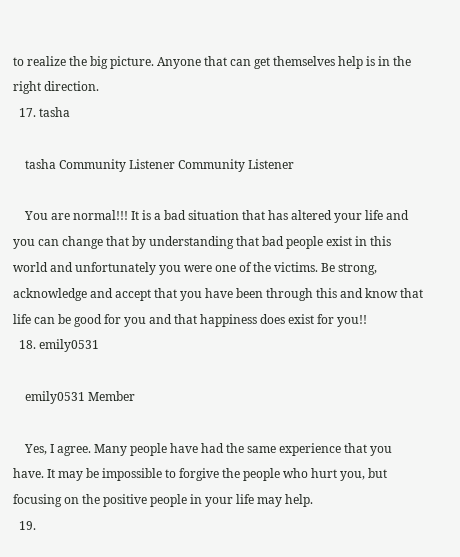to realize the big picture. Anyone that can get themselves help is in the right direction.
  17. tasha

    tasha Community Listener Community Listener

    You are normal!!! It is a bad situation that has altered your life and you can change that by understanding that bad people exist in this world and unfortunately you were one of the victims. Be strong, acknowledge and accept that you have been through this and know that life can be good for you and that happiness does exist for you!!
  18. emily0531

    emily0531 Member

    Yes, I agree. Many people have had the same experience that you have. It may be impossible to forgive the people who hurt you, but focusing on the positive people in your life may help.
  19.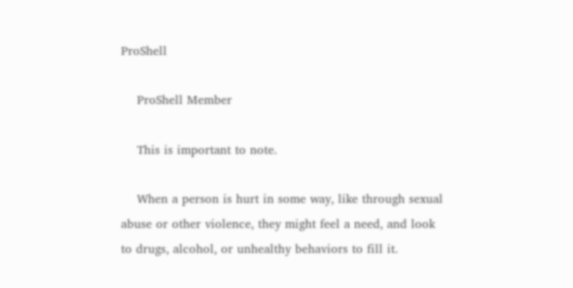ProShell

    ProShell Member

    This is important to note.

    When a person is hurt in some way, like through sexual abuse or other violence, they might feel a need, and look to drugs, alcohol, or unhealthy behaviors to fill it.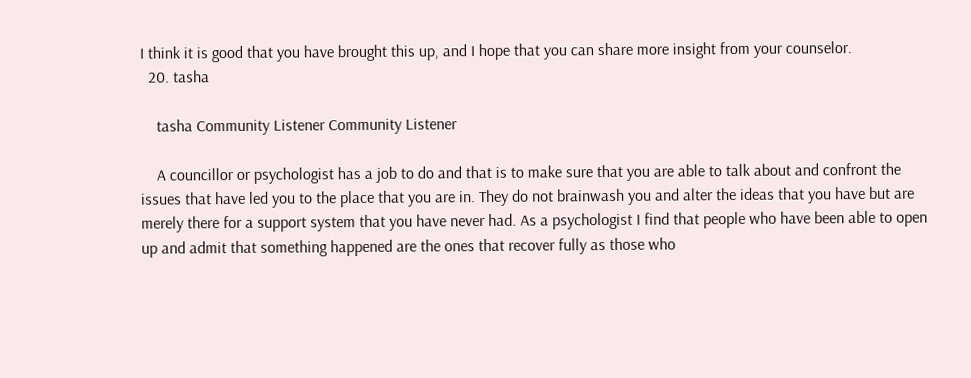I think it is good that you have brought this up, and I hope that you can share more insight from your counselor.
  20. tasha

    tasha Community Listener Community Listener

    A councillor or psychologist has a job to do and that is to make sure that you are able to talk about and confront the issues that have led you to the place that you are in. They do not brainwash you and alter the ideas that you have but are merely there for a support system that you have never had. As a psychologist I find that people who have been able to open up and admit that something happened are the ones that recover fully as those who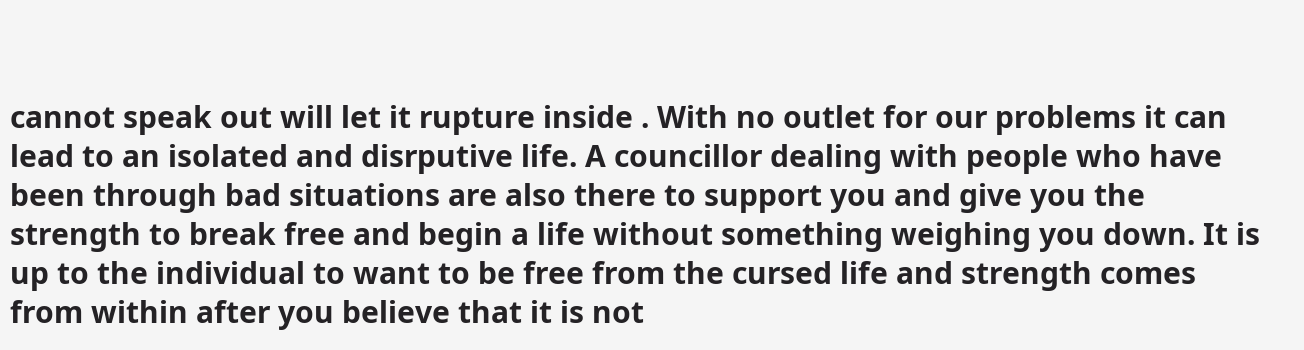cannot speak out will let it rupture inside . With no outlet for our problems it can lead to an isolated and disrputive life. A councillor dealing with people who have been through bad situations are also there to support you and give you the strength to break free and begin a life without something weighing you down. It is up to the individual to want to be free from the cursed life and strength comes from within after you believe that it is not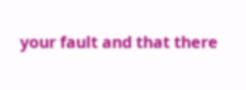your fault and that there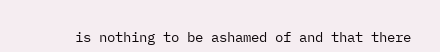is nothing to be ashamed of and that there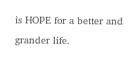is HOPE for a better and grander life.